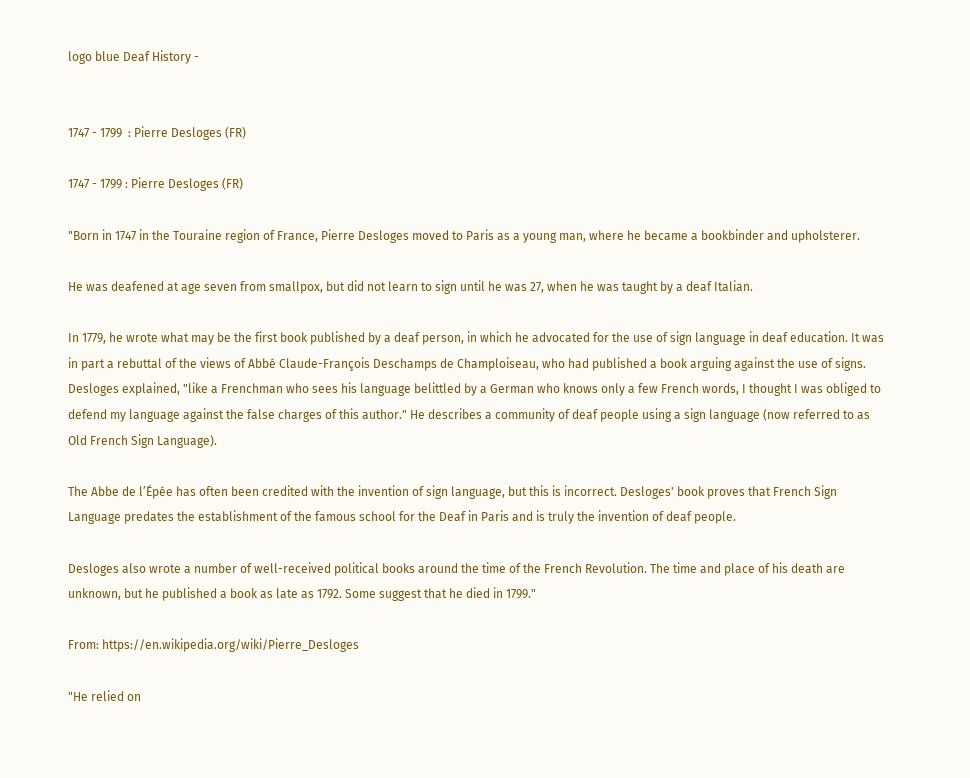logo blue Deaf History -


1747 - 1799  : Pierre Desloges (FR)

1747 - 1799 : Pierre Desloges (FR)

"Born in 1747 in the Touraine region of France, Pierre Desloges moved to Paris as a young man, where he became a bookbinder and upholsterer.

He was deafened at age seven from smallpox, but did not learn to sign until he was 27, when he was taught by a deaf Italian.

In 1779, he wrote what may be the first book published by a deaf person, in which he advocated for the use of sign language in deaf education. It was in part a rebuttal of the views of Abbé Claude-François Deschamps de Champloiseau, who had published a book arguing against the use of signs. Desloges explained, "like a Frenchman who sees his language belittled by a German who knows only a few French words, I thought I was obliged to defend my language against the false charges of this author." He describes a community of deaf people using a sign language (now referred to as Old French Sign Language).

The Abbe de l’Épée has often been credited with the invention of sign language, but this is incorrect. Desloges' book proves that French Sign Language predates the establishment of the famous school for the Deaf in Paris and is truly the invention of deaf people.

Desloges also wrote a number of well-received political books around the time of the French Revolution. The time and place of his death are unknown, but he published a book as late as 1792. Some suggest that he died in 1799."

From: https://en.wikipedia.org/wiki/Pierre_Desloges

"He relied on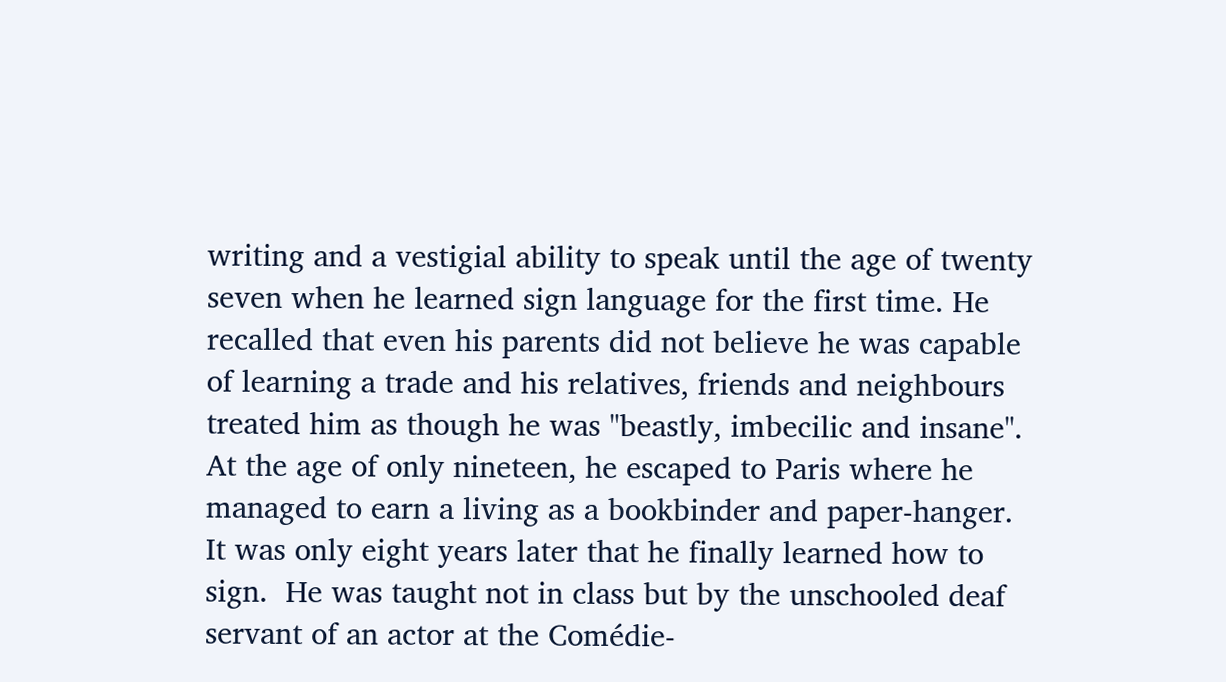writing and a vestigial ability to speak until the age of twenty seven when he learned sign language for the first time. He recalled that even his parents did not believe he was capable of learning a trade and his relatives, friends and neighbours treated him as though he was "beastly, imbecilic and insane".  At the age of only nineteen, he escaped to Paris where he managed to earn a living as a bookbinder and paper-hanger. It was only eight years later that he finally learned how to sign.  He was taught not in class but by the unschooled deaf servant of an actor at the Comédie-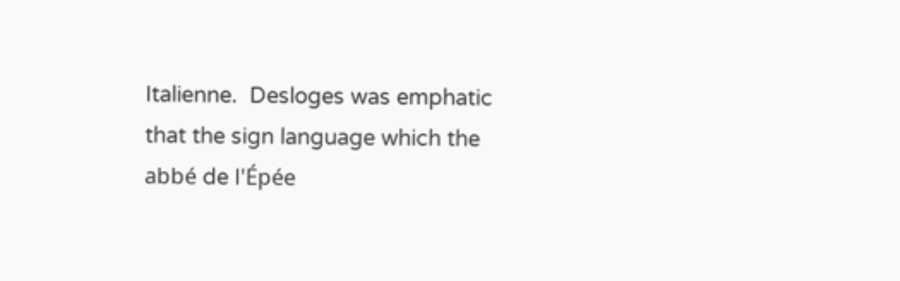Italienne.  Desloges was emphatic that the sign language which the  abbé de l'Épée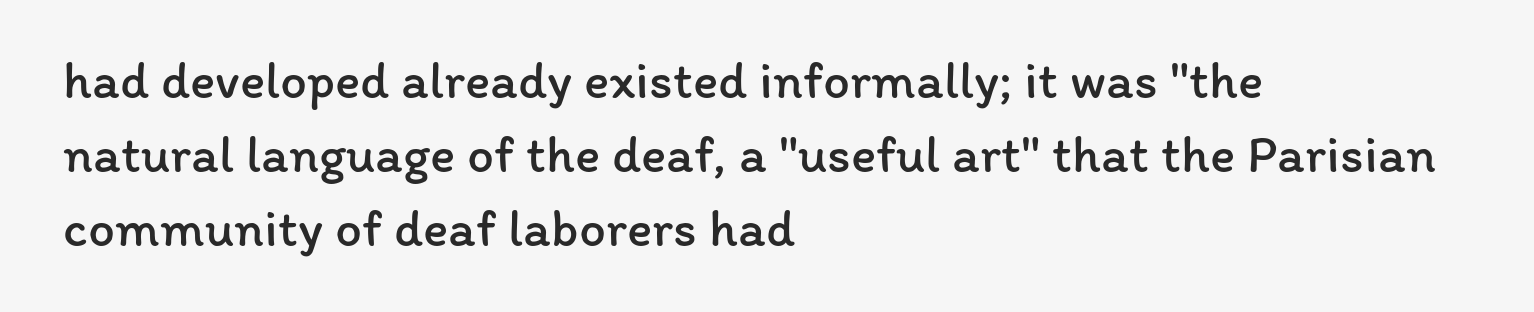had developed already existed informally; it was "the natural language of the deaf, a "useful art" that the Parisian community of deaf laborers had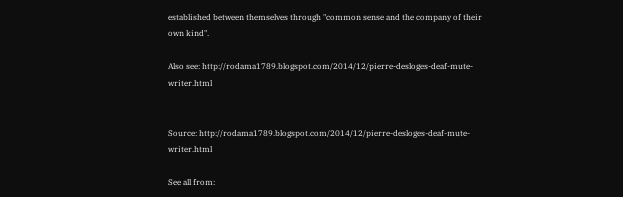established between themselves through "common sense and the company of their own kind".

Also see: http://rodama1789.blogspot.com/2014/12/pierre-desloges-deaf-mute-writer.html


Source: http://rodama1789.blogspot.com/2014/12/pierre-desloges-deaf-mute-writer.html

See all from: